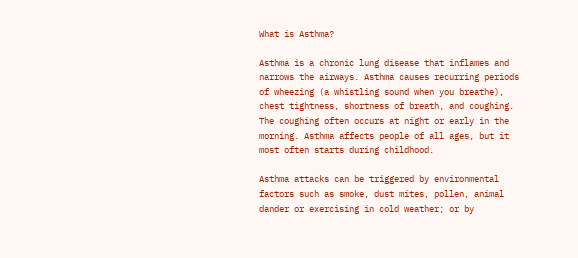What is Asthma?

Asthma is a chronic lung disease that inflames and narrows the airways. Asthma causes recurring periods of wheezing (a whistling sound when you breathe), chest tightness, shortness of breath, and coughing. The coughing often occurs at night or early in the morning. Asthma affects people of all ages, but it most often starts during childhood.

Asthma attacks can be triggered by environmental factors such as smoke, dust mites, pollen, animal dander or exercising in cold weather; or by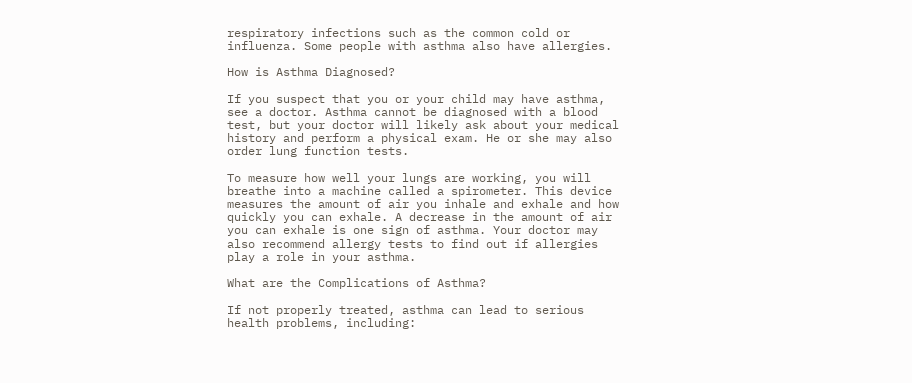respiratory infections such as the common cold or influenza. Some people with asthma also have allergies.

How is Asthma Diagnosed?

If you suspect that you or your child may have asthma, see a doctor. Asthma cannot be diagnosed with a blood test, but your doctor will likely ask about your medical history and perform a physical exam. He or she may also order lung function tests.

To measure how well your lungs are working, you will breathe into a machine called a spirometer. This device measures the amount of air you inhale and exhale and how quickly you can exhale. A decrease in the amount of air you can exhale is one sign of asthma. Your doctor may also recommend allergy tests to find out if allergies play a role in your asthma.

What are the Complications of Asthma?

If not properly treated, asthma can lead to serious health problems, including: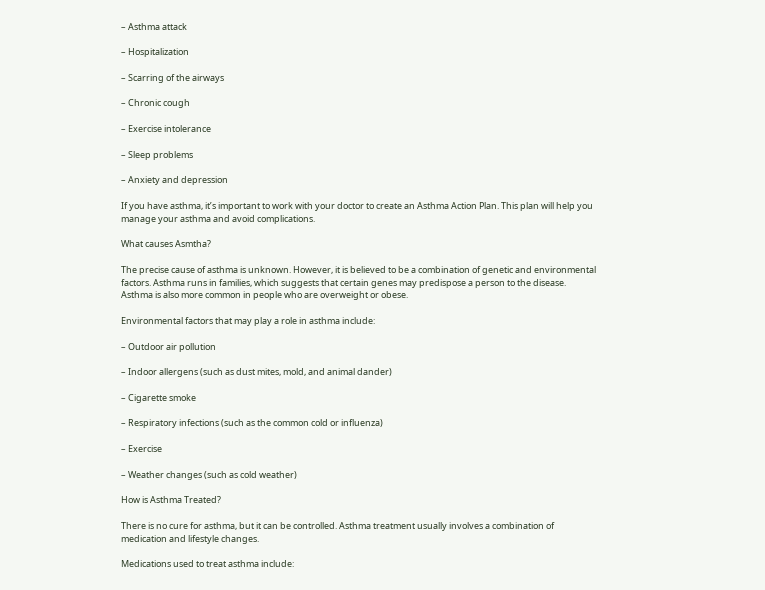– Asthma attack

– Hospitalization

– Scarring of the airways

– Chronic cough

– Exercise intolerance

– Sleep problems

– Anxiety and depression

If you have asthma, it’s important to work with your doctor to create an Asthma Action Plan. This plan will help you manage your asthma and avoid complications.

What causes Asmtha?

The precise cause of asthma is unknown. However, it is believed to be a combination of genetic and environmental factors. Asthma runs in families, which suggests that certain genes may predispose a person to the disease. Asthma is also more common in people who are overweight or obese.

Environmental factors that may play a role in asthma include:

– Outdoor air pollution

– Indoor allergens (such as dust mites, mold, and animal dander)

– Cigarette smoke

– Respiratory infections (such as the common cold or influenza)

– Exercise

– Weather changes (such as cold weather)

How is Asthma Treated?

There is no cure for asthma, but it can be controlled. Asthma treatment usually involves a combination of medication and lifestyle changes.

Medications used to treat asthma include: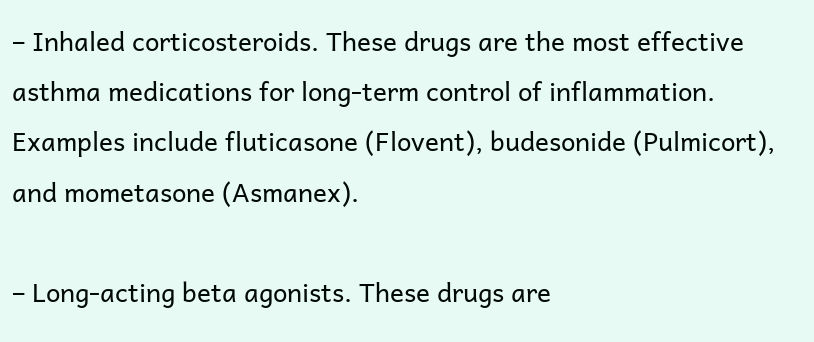– Inhaled corticosteroids. These drugs are the most effective asthma medications for long-term control of inflammation. Examples include fluticasone (Flovent), budesonide (Pulmicort), and mometasone (Asmanex).

– Long-acting beta agonists. These drugs are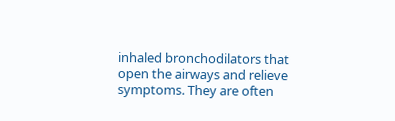inhaled bronchodilators that open the airways and relieve symptoms. They are often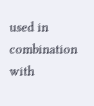used in combination with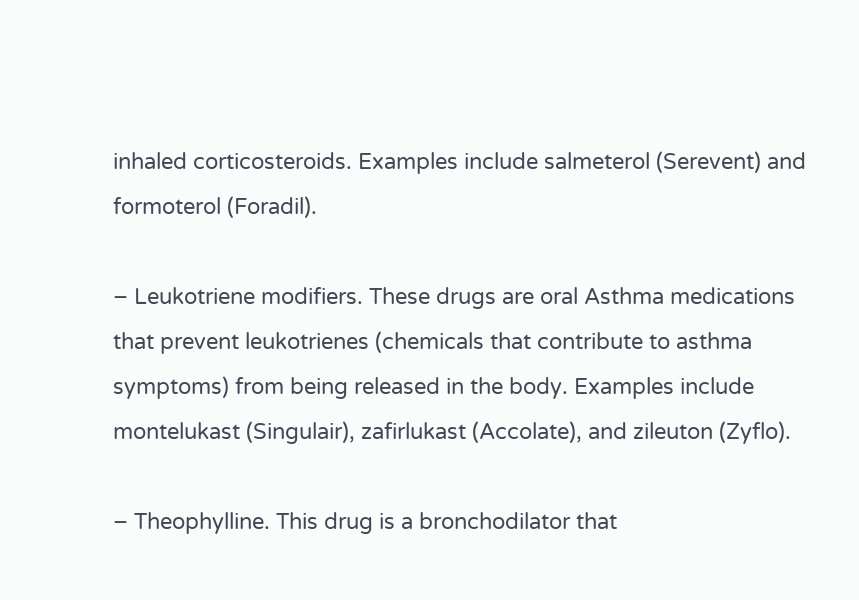inhaled corticosteroids. Examples include salmeterol (Serevent) and formoterol (Foradil).

– Leukotriene modifiers. These drugs are oral Asthma medications that prevent leukotrienes (chemicals that contribute to asthma symptoms) from being released in the body. Examples include montelukast (Singulair), zafirlukast (Accolate), and zileuton (Zyflo).

– Theophylline. This drug is a bronchodilator that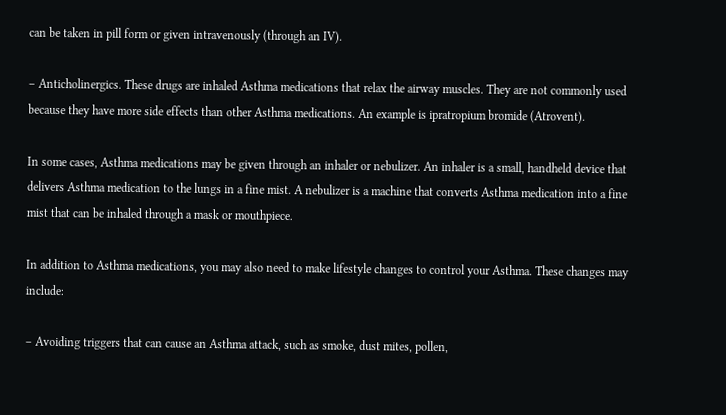can be taken in pill form or given intravenously (through an IV).

– Anticholinergics. These drugs are inhaled Asthma medications that relax the airway muscles. They are not commonly used because they have more side effects than other Asthma medications. An example is ipratropium bromide (Atrovent).

In some cases, Asthma medications may be given through an inhaler or nebulizer. An inhaler is a small, handheld device that delivers Asthma medication to the lungs in a fine mist. A nebulizer is a machine that converts Asthma medication into a fine mist that can be inhaled through a mask or mouthpiece.

In addition to Asthma medications, you may also need to make lifestyle changes to control your Asthma. These changes may include:

– Avoiding triggers that can cause an Asthma attack, such as smoke, dust mites, pollen,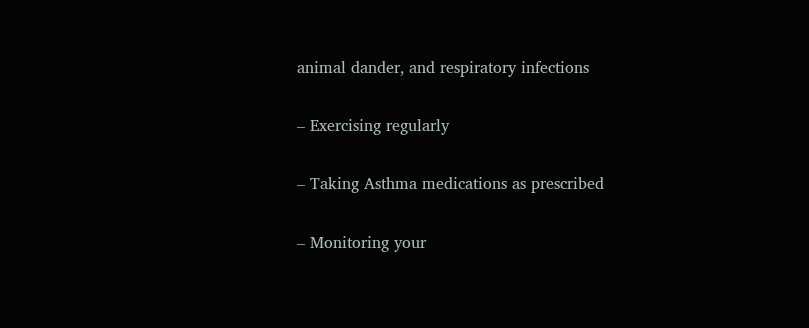animal dander, and respiratory infections

– Exercising regularly

– Taking Asthma medications as prescribed

– Monitoring your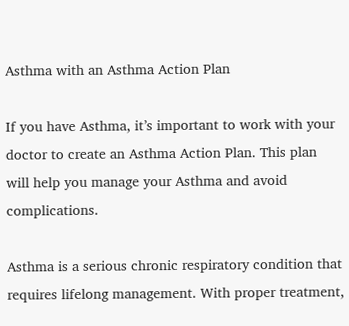Asthma with an Asthma Action Plan

If you have Asthma, it’s important to work with your doctor to create an Asthma Action Plan. This plan will help you manage your Asthma and avoid complications.

Asthma is a serious chronic respiratory condition that requires lifelong management. With proper treatment,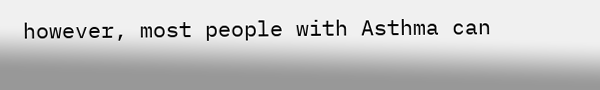however, most people with Asthma can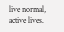live normal, active lives.